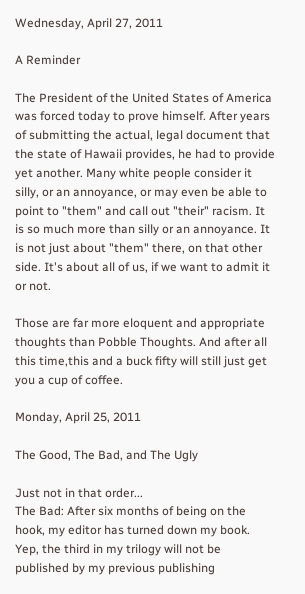Wednesday, April 27, 2011

A Reminder

The President of the United States of America was forced today to prove himself. After years of submitting the actual, legal document that the state of Hawaii provides, he had to provide yet another. Many white people consider it silly, or an annoyance, or may even be able to point to "them" and call out "their" racism. It is so much more than silly or an annoyance. It is not just about "them" there, on that other side. It's about all of us, if we want to admit it or not.

Those are far more eloquent and appropriate thoughts than Pobble Thoughts. And after all this time,this and a buck fifty will still just get you a cup of coffee.

Monday, April 25, 2011

The Good, The Bad, and The Ugly

Just not in that order...
The Bad: After six months of being on the hook, my editor has turned down my book. Yep, the third in my trilogy will not be published by my previous publishing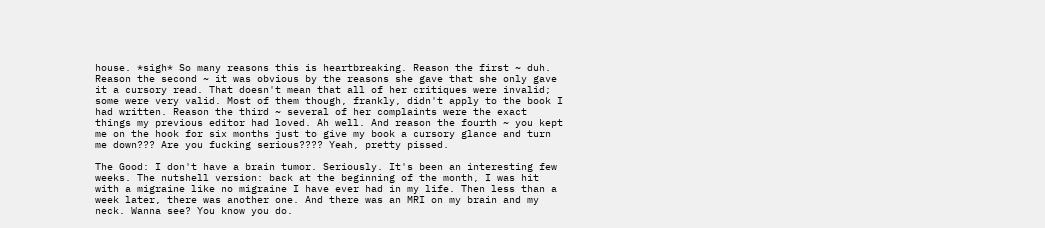house. *sigh* So many reasons this is heartbreaking. Reason the first ~ duh. Reason the second ~ it was obvious by the reasons she gave that she only gave it a cursory read. That doesn't mean that all of her critiques were invalid; some were very valid. Most of them though, frankly, didn't apply to the book I had written. Reason the third ~ several of her complaints were the exact things my previous editor had loved. Ah well. And reason the fourth ~ you kept me on the hook for six months just to give my book a cursory glance and turn me down??? Are you fucking serious???? Yeah, pretty pissed.

The Good: I don't have a brain tumor. Seriously. It's been an interesting few weeks. The nutshell version: back at the beginning of the month, I was hit with a migraine like no migraine I have ever had in my life. Then less than a week later, there was another one. And there was an MRI on my brain and my neck. Wanna see? You know you do.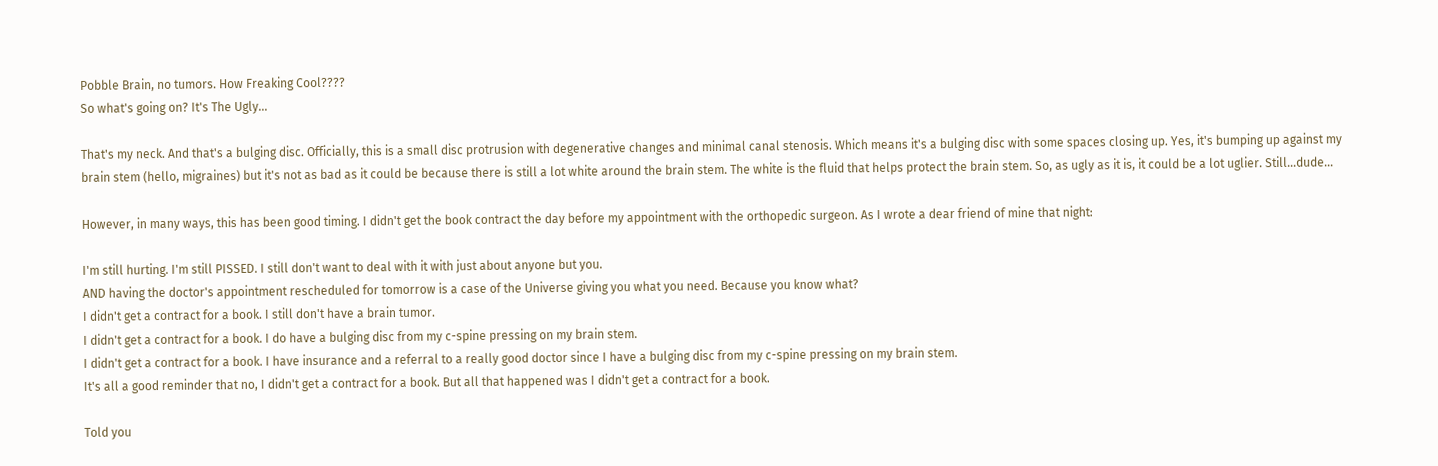Pobble Brain, no tumors. How Freaking Cool????
So what's going on? It's The Ugly...

That's my neck. And that's a bulging disc. Officially, this is a small disc protrusion with degenerative changes and minimal canal stenosis. Which means it's a bulging disc with some spaces closing up. Yes, it's bumping up against my brain stem (hello, migraines) but it's not as bad as it could be because there is still a lot white around the brain stem. The white is the fluid that helps protect the brain stem. So, as ugly as it is, it could be a lot uglier. Still...dude...

However, in many ways, this has been good timing. I didn't get the book contract the day before my appointment with the orthopedic surgeon. As I wrote a dear friend of mine that night:

I'm still hurting. I'm still PISSED. I still don't want to deal with it with just about anyone but you.
AND having the doctor's appointment rescheduled for tomorrow is a case of the Universe giving you what you need. Because you know what?
I didn't get a contract for a book. I still don't have a brain tumor.
I didn't get a contract for a book. I do have a bulging disc from my c-spine pressing on my brain stem.
I didn't get a contract for a book. I have insurance and a referral to a really good doctor since I have a bulging disc from my c-spine pressing on my brain stem.
It's all a good reminder that no, I didn't get a contract for a book. But all that happened was I didn't get a contract for a book.

Told you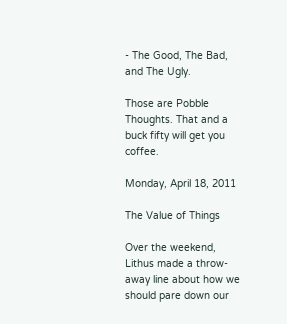- The Good, The Bad, and The Ugly.

Those are Pobble Thoughts. That and a buck fifty will get you coffee.

Monday, April 18, 2011

The Value of Things

Over the weekend, Lithus made a throw-away line about how we should pare down our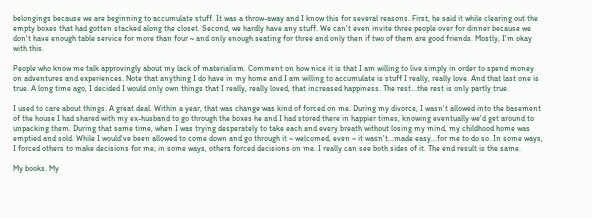belongings because we are beginning to accumulate stuff. It was a throw-away and I know this for several reasons. First, he said it while clearing out the empty boxes that had gotten stacked along the closet. Second, we hardly have any stuff. We can't even invite three people over for dinner because we don't have enough table service for more than four ~ and only enough seating for three and only then if two of them are good friends. Mostly, I'm okay with this.

People who know me talk approvingly about my lack of materialism. Comment on how nice it is that I am willing to live simply in order to spend money on adventures and experiences. Note that anything I do have in my home and I am willing to accumulate is stuff I really, really love. And that last one is true. A long time ago, I decided I would only own things that I really, really loved, that increased happiness. The rest...the rest is only partly true.

I used to care about things. A great deal. Within a year, that was change was kind of forced on me. During my divorce, I wasn't allowed into the basement of the house I had shared with my ex-husband to go through the boxes he and I had stored there in happier times, knowing eventually we'd get around to unpacking them. During that same time, when I was trying desperately to take each and every breath without losing my mind, my childhood home was emptied and sold. While I would've been allowed to come down and go through it ~ welcomed, even ~ it wasn't...made easy...for me to do so. In some ways, I forced others to make decisions for me; in some ways, others forced decisions on me. I really can see both sides of it. The end result is the same.

My books. My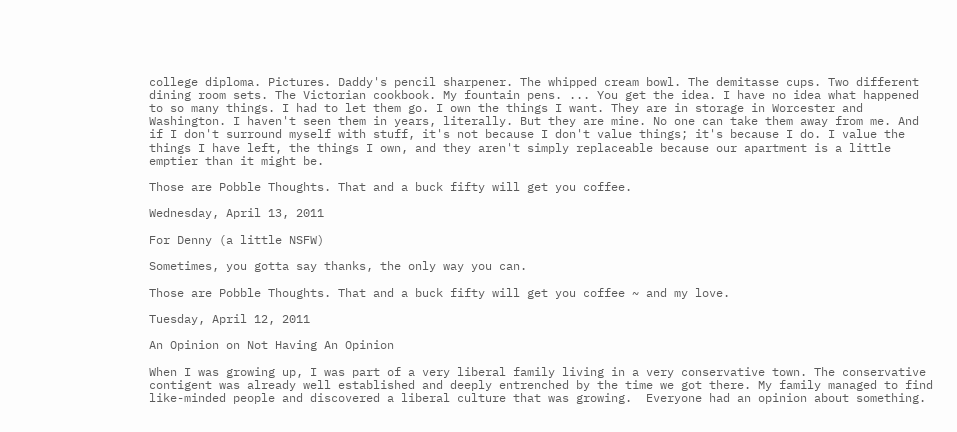college diploma. Pictures. Daddy's pencil sharpener. The whipped cream bowl. The demitasse cups. Two different dining room sets. The Victorian cookbook. My fountain pens. ... You get the idea. I have no idea what happened to so many things. I had to let them go. I own the things I want. They are in storage in Worcester and Washington. I haven't seen them in years, literally. But they are mine. No one can take them away from me. And if I don't surround myself with stuff, it's not because I don't value things; it's because I do. I value the things I have left, the things I own, and they aren't simply replaceable because our apartment is a little emptier than it might be.

Those are Pobble Thoughts. That and a buck fifty will get you coffee.

Wednesday, April 13, 2011

For Denny (a little NSFW)

Sometimes, you gotta say thanks, the only way you can.

Those are Pobble Thoughts. That and a buck fifty will get you coffee ~ and my love.

Tuesday, April 12, 2011

An Opinion on Not Having An Opinion

When I was growing up, I was part of a very liberal family living in a very conservative town. The conservative contigent was already well established and deeply entrenched by the time we got there. My family managed to find like-minded people and discovered a liberal culture that was growing.  Everyone had an opinion about something.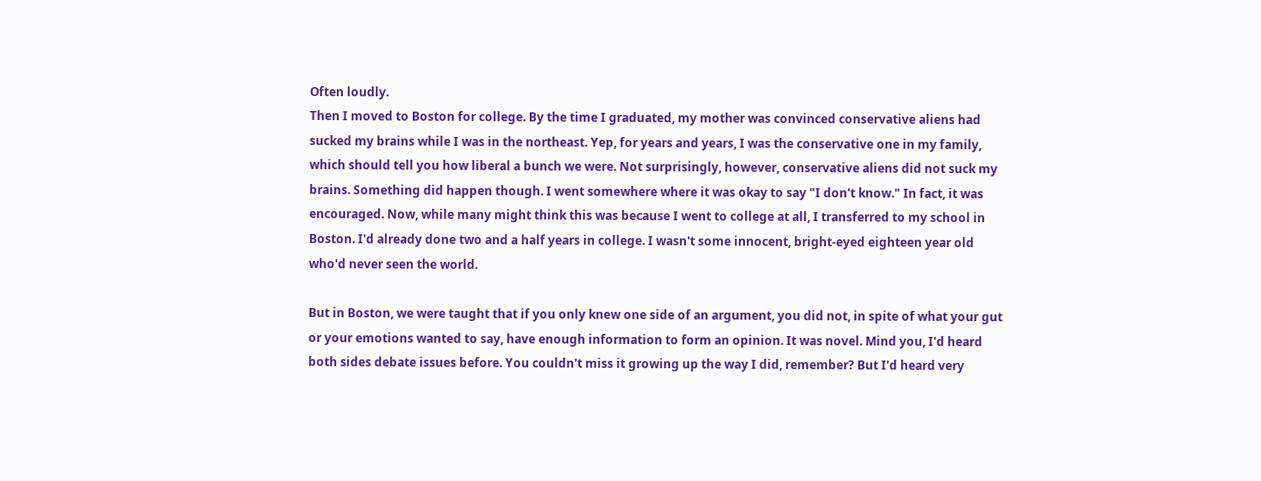Often loudly.
Then I moved to Boston for college. By the time I graduated, my mother was convinced conservative aliens had sucked my brains while I was in the northeast. Yep, for years and years, I was the conservative one in my family, which should tell you how liberal a bunch we were. Not surprisingly, however, conservative aliens did not suck my brains. Something did happen though. I went somewhere where it was okay to say "I don't know." In fact, it was encouraged. Now, while many might think this was because I went to college at all, I transferred to my school in Boston. I'd already done two and a half years in college. I wasn't some innocent, bright-eyed eighteen year old who'd never seen the world.

But in Boston, we were taught that if you only knew one side of an argument, you did not, in spite of what your gut or your emotions wanted to say, have enough information to form an opinion. It was novel. Mind you, I'd heard both sides debate issues before. You couldn't miss it growing up the way I did, remember? But I'd heard very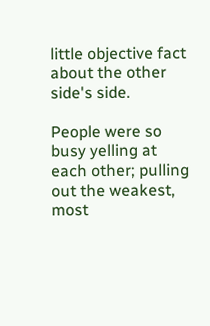little objective fact about the other side's side.

People were so busy yelling at each other; pulling out the weakest, most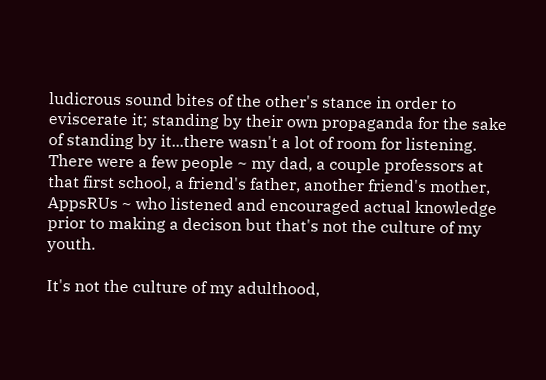ludicrous sound bites of the other's stance in order to eviscerate it; standing by their own propaganda for the sake of standing by it...there wasn't a lot of room for listening. There were a few people ~ my dad, a couple professors at that first school, a friend's father, another friend's mother, AppsRUs ~ who listened and encouraged actual knowledge prior to making a decison but that's not the culture of my youth.

It's not the culture of my adulthood,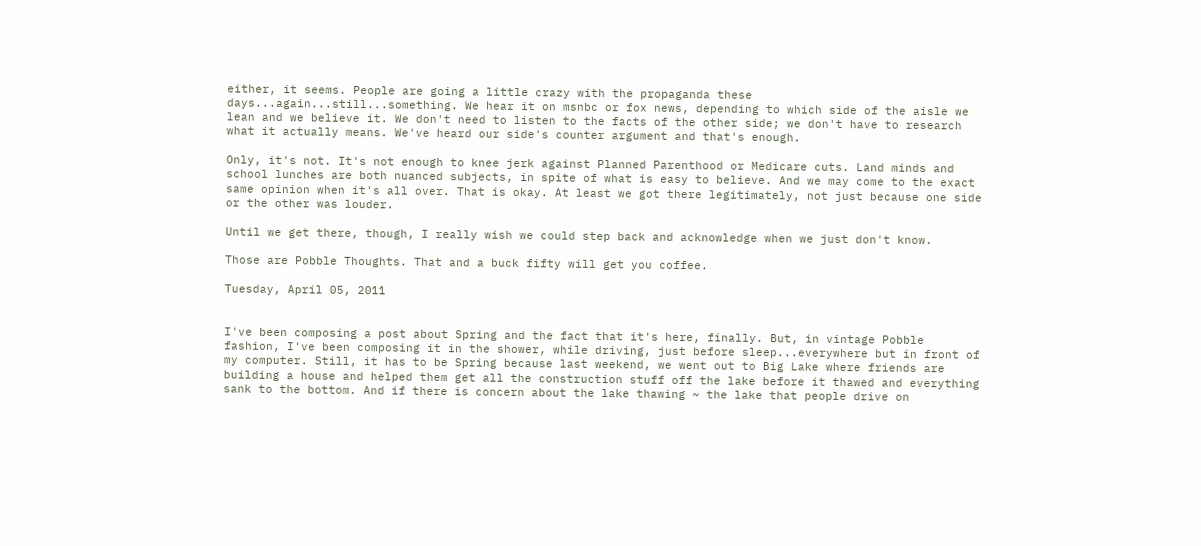either, it seems. People are going a little crazy with the propaganda these days...again...still...something. We hear it on msnbc or fox news, depending to which side of the aisle we lean and we believe it. We don't need to listen to the facts of the other side; we don't have to research what it actually means. We've heard our side's counter argument and that's enough.

Only, it's not. It's not enough to knee jerk against Planned Parenthood or Medicare cuts. Land minds and school lunches are both nuanced subjects, in spite of what is easy to believe. And we may come to the exact same opinion when it's all over. That is okay. At least we got there legitimately, not just because one side or the other was louder.

Until we get there, though, I really wish we could step back and acknowledge when we just don't know.

Those are Pobble Thoughts. That and a buck fifty will get you coffee.

Tuesday, April 05, 2011


I've been composing a post about Spring and the fact that it's here, finally. But, in vintage Pobble fashion, I've been composing it in the shower, while driving, just before sleep...everywhere but in front of my computer. Still, it has to be Spring because last weekend, we went out to Big Lake where friends are building a house and helped them get all the construction stuff off the lake before it thawed and everything sank to the bottom. And if there is concern about the lake thawing ~ the lake that people drive on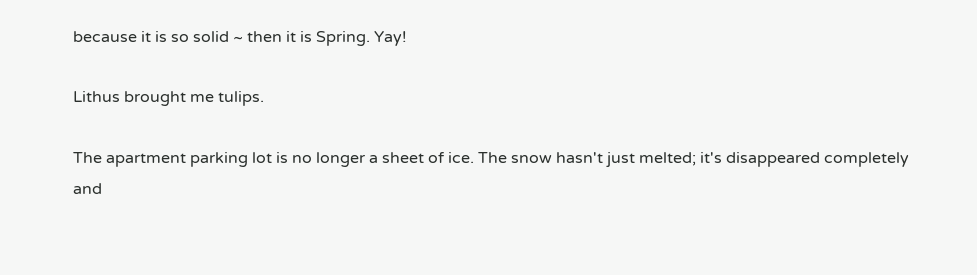because it is so solid ~ then it is Spring. Yay!

Lithus brought me tulips.

The apartment parking lot is no longer a sheet of ice. The snow hasn't just melted; it's disappeared completely and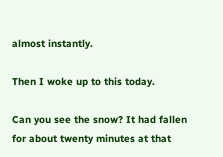almost instantly.

Then I woke up to this today.

Can you see the snow? It had fallen for about twenty minutes at that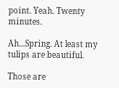point. Yeah. Twenty minutes.

Ah...Spring. At least my tulips are beautiful.

Those are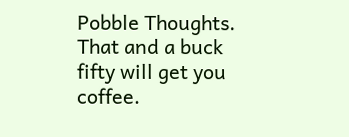Pobble Thoughts. That and a buck fifty will get you coffee.